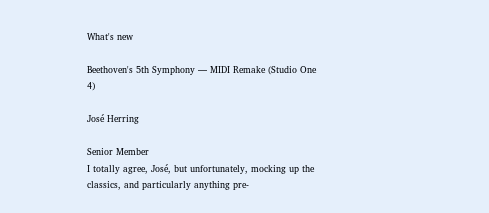What's new

Beethoven's 5th Symphony — MIDI Remake (Studio One 4)

José Herring

Senior Member
I totally agree, José, but unfortunately, mocking up the classics, and particularly anything pre-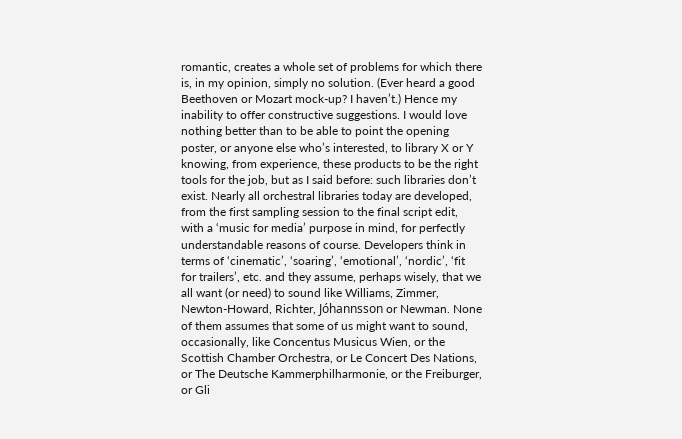romantic, creates a whole set of problems for which there is, in my opinion, simply no solution. (Ever heard a good Beethoven or Mozart mock-up? I haven’t.) Hence my inability to offer constructive suggestions. I would love nothing better than to be able to point the opening poster, or anyone else who’s interested, to library X or Y knowing, from experience, these products to be the right tools for the job, but as I said before: such libraries don’t exist. Nearly all orchestral libraries today are developed, from the first sampling session to the final script edit, with a ‘music for media’ purpose in mind, for perfectly understandable reasons of course. Developers think in terms of ‘cinematic’, ‘soaring’, ‘emotional’, ‘nordic’, ‘fit for trailers’, etc. and they assume, perhaps wisely, that we all want (or need) to sound like Williams, Zimmer, Newton-Howard, Richter, Jóhannsson or Newman. None of them assumes that some of us might want to sound, occasionally, like Concentus Musicus Wien, or the Scottish Chamber Orchestra, or Le Concert Des Nations, or The Deutsche Kammerphilharmonie, or the Freiburger, or Gli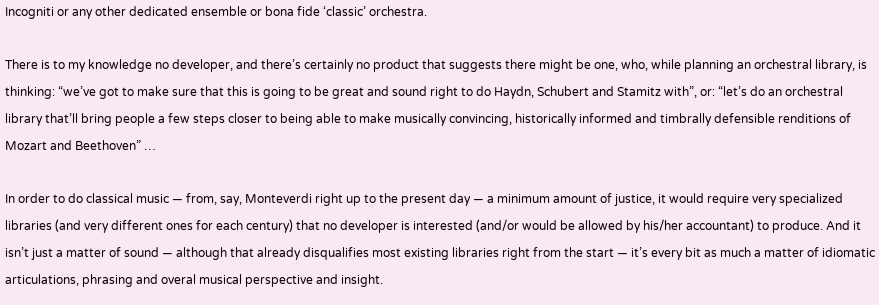Incogniti or any other dedicated ensemble or bona fide ‘classic’ orchestra.

There is to my knowledge no developer, and there’s certainly no product that suggests there might be one, who, while planning an orchestral library, is thinking: “we’ve got to make sure that this is going to be great and sound right to do Haydn, Schubert and Stamitz with”, or: “let’s do an orchestral library that’ll bring people a few steps closer to being able to make musically convincing, historically informed and timbrally defensible renditions of Mozart and Beethoven” …

In order to do classical music — from, say, Monteverdi right up to the present day — a minimum amount of justice, it would require very specialized libraries (and very different ones for each century) that no developer is interested (and/or would be allowed by his/her accountant) to produce. And it isn’t just a matter of sound — although that already disqualifies most existing libraries right from the start — it’s every bit as much a matter of idiomatic articulations, phrasing and overal musical perspective and insight.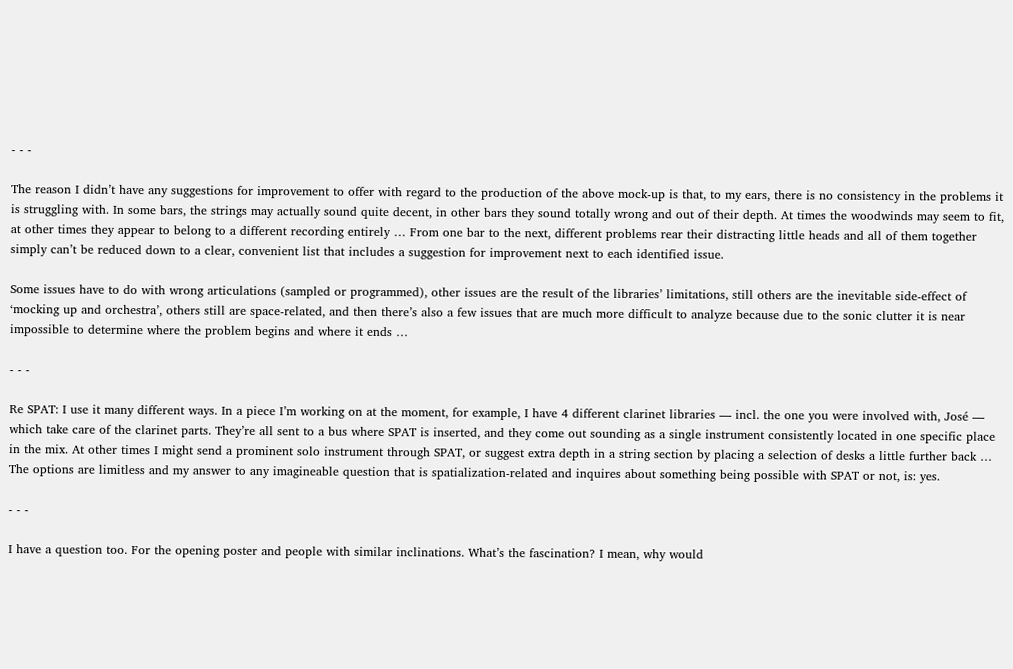- - -

The reason I didn’t have any suggestions for improvement to offer with regard to the production of the above mock-up is that, to my ears, there is no consistency in the problems it is struggling with. In some bars, the strings may actually sound quite decent, in other bars they sound totally wrong and out of their depth. At times the woodwinds may seem to fit, at other times they appear to belong to a different recording entirely … From one bar to the next, different problems rear their distracting little heads and all of them together simply can’t be reduced down to a clear, convenient list that includes a suggestion for improvement next to each identified issue.

Some issues have to do with wrong articulations (sampled or programmed), other issues are the result of the libraries’ limitations, still others are the inevitable side-effect of ‘mocking up and orchestra’, others still are space-related, and then there’s also a few issues that are much more difficult to analyze because due to the sonic clutter it is near impossible to determine where the problem begins and where it ends …

- - -

Re SPAT: I use it many different ways. In a piece I’m working on at the moment, for example, I have 4 different clarinet libraries — incl. the one you were involved with, José — which take care of the clarinet parts. They’re all sent to a bus where SPAT is inserted, and they come out sounding as a single instrument consistently located in one specific place in the mix. At other times I might send a prominent solo instrument through SPAT, or suggest extra depth in a string section by placing a selection of desks a little further back … The options are limitless and my answer to any imagineable question that is spatialization-related and inquires about something being possible with SPAT or not, is: yes.

- - -

I have a question too. For the opening poster and people with similar inclinations. What’s the fascination? I mean, why would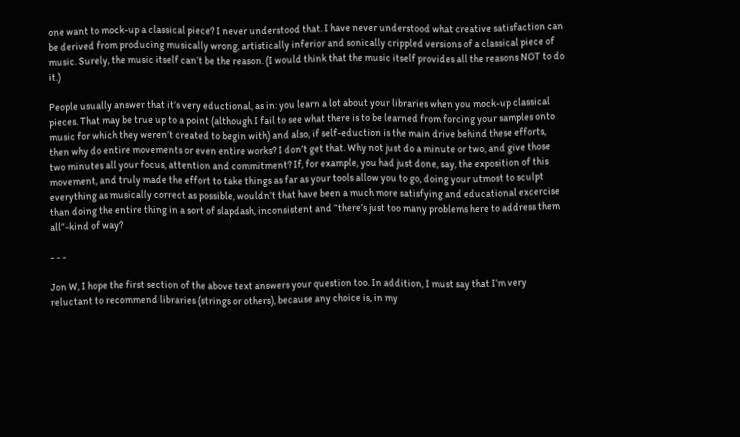one want to mock-up a classical piece? I never understood that. I have never understood what creative satisfaction can be derived from producing musically wrong, artistically inferior and sonically crippled versions of a classical piece of music. Surely, the music itself can’t be the reason. (I would think that the music itself provides all the reasons NOT to do it.)

People usually answer that it’s very eductional, as in: you learn a lot about your libraries when you mock-up classical pieces. That may be true up to a point (although I fail to see what there is to be learned from forcing your samples onto music for which they weren’t created to begin with) and also, if self-eduction is the main drive behind these efforts, then why do entire movements or even entire works? I don’t get that. Why not just do a minute or two, and give those two minutes all your focus, attention and commitment? If, for example, you had just done, say, the exposition of this movement, and truly made the effort to take things as far as your tools allow you to go, doing your utmost to sculpt everything as musically correct as possible, wouldn’t that have been a much more satisfying and educational excercise than doing the entire thing in a sort of slapdash, inconsistent and “there’s just too many problems here to address them all”-kind of way?

- - -

Jon W, I hope the first section of the above text answers your question too. In addition, I must say that I’m very reluctant to recommend libraries (strings or others), because any choice is, in my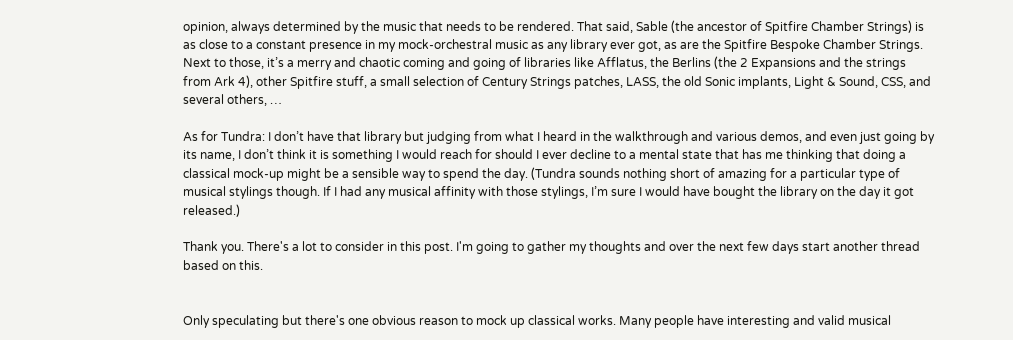opinion, always determined by the music that needs to be rendered. That said, Sable (the ancestor of Spitfire Chamber Strings) is as close to a constant presence in my mock-orchestral music as any library ever got, as are the Spitfire Bespoke Chamber Strings. Next to those, it’s a merry and chaotic coming and going of libraries like Afflatus, the Berlins (the 2 Expansions and the strings from Ark 4), other Spitfire stuff, a small selection of Century Strings patches, LASS, the old Sonic implants, Light & Sound, CSS, and several others, …

As for Tundra: I don’t have that library but judging from what I heard in the walkthrough and various demos, and even just going by its name, I don’t think it is something I would reach for should I ever decline to a mental state that has me thinking that doing a classical mock-up might be a sensible way to spend the day. (Tundra sounds nothing short of amazing for a particular type of musical stylings though. If I had any musical affinity with those stylings, I’m sure I would have bought the library on the day it got released.)

Thank you. There's a lot to consider in this post. I'm going to gather my thoughts and over the next few days start another thread based on this.


Only speculating but there's one obvious reason to mock up classical works. Many people have interesting and valid musical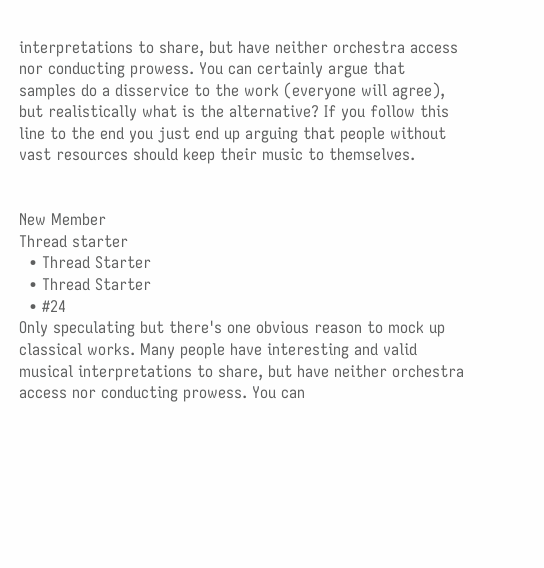interpretations to share, but have neither orchestra access nor conducting prowess. You can certainly argue that samples do a disservice to the work (everyone will agree), but realistically what is the alternative? If you follow this line to the end you just end up arguing that people without vast resources should keep their music to themselves.


New Member
Thread starter
  • Thread Starter
  • Thread Starter
  • #24
Only speculating but there's one obvious reason to mock up classical works. Many people have interesting and valid musical interpretations to share, but have neither orchestra access nor conducting prowess. You can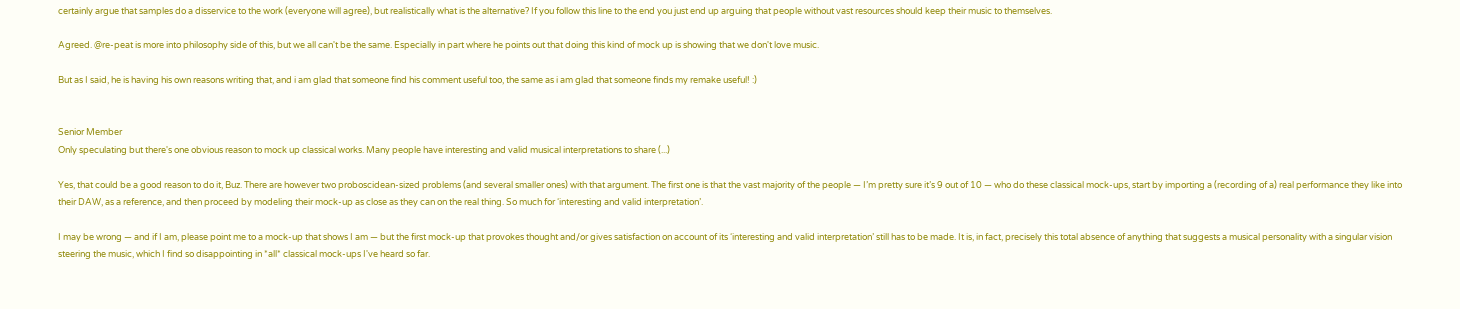certainly argue that samples do a disservice to the work (everyone will agree), but realistically what is the alternative? If you follow this line to the end you just end up arguing that people without vast resources should keep their music to themselves.

Agreed. @re-peat is more into philosophy side of this, but we all can't be the same. Especially in part where he points out that doing this kind of mock up is showing that we don't love music.

But as I said, he is having his own reasons writing that, and i am glad that someone find his comment useful too, the same as i am glad that someone finds my remake useful! :)


Senior Member
Only speculating but there's one obvious reason to mock up classical works. Many people have interesting and valid musical interpretations to share (...)

Yes, that could be a good reason to do it, Buz. There are however two proboscidean-sized problems (and several smaller ones) with that argument. The first one is that the vast majority of the people — I’m pretty sure it’s 9 out of 10 — who do these classical mock-ups, start by importing a (recording of a) real performance they like into their DAW, as a reference, and then proceed by modeling their mock-up as close as they can on the real thing. So much for ‘interesting and valid interpretation’.

I may be wrong — and if I am, please point me to a mock-up that shows I am — but the first mock-up that provokes thought and/or gives satisfaction on account of its ‘interesting and valid interpretation’ still has to be made. It is, in fact, precisely this total absence of anything that suggests a musical personality with a singular vision steering the music, which I find so disappointing in *all* classical mock-ups I've heard so far.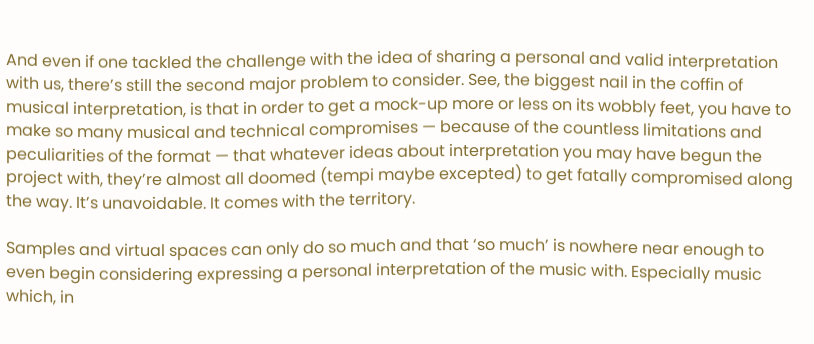And even if one tackled the challenge with the idea of sharing a personal and valid interpretation with us, there’s still the second major problem to consider. See, the biggest nail in the coffin of musical interpretation, is that in order to get a mock-up more or less on its wobbly feet, you have to make so many musical and technical compromises — because of the countless limitations and peculiarities of the format — that whatever ideas about interpretation you may have begun the project with, they’re almost all doomed (tempi maybe excepted) to get fatally compromised along the way. It’s unavoidable. It comes with the territory.

Samples and virtual spaces can only do so much and that ‘so much’ is nowhere near enough to even begin considering expressing a personal interpretation of the music with. Especially music which, in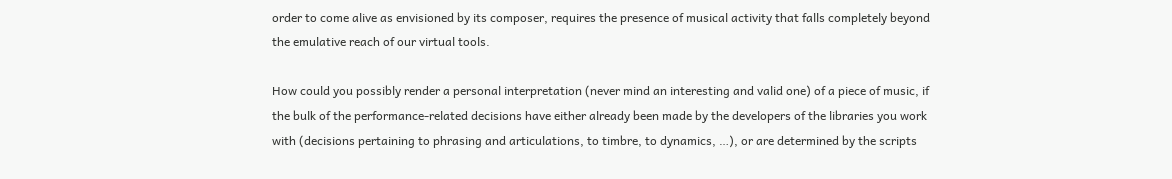order to come alive as envisioned by its composer, requires the presence of musical activity that falls completely beyond the emulative reach of our virtual tools.

How could you possibly render a personal interpretation (never mind an interesting and valid one) of a piece of music, if the bulk of the performance-related decisions have either already been made by the developers of the libraries you work with (decisions pertaining to phrasing and articulations, to timbre, to dynamics, …), or are determined by the scripts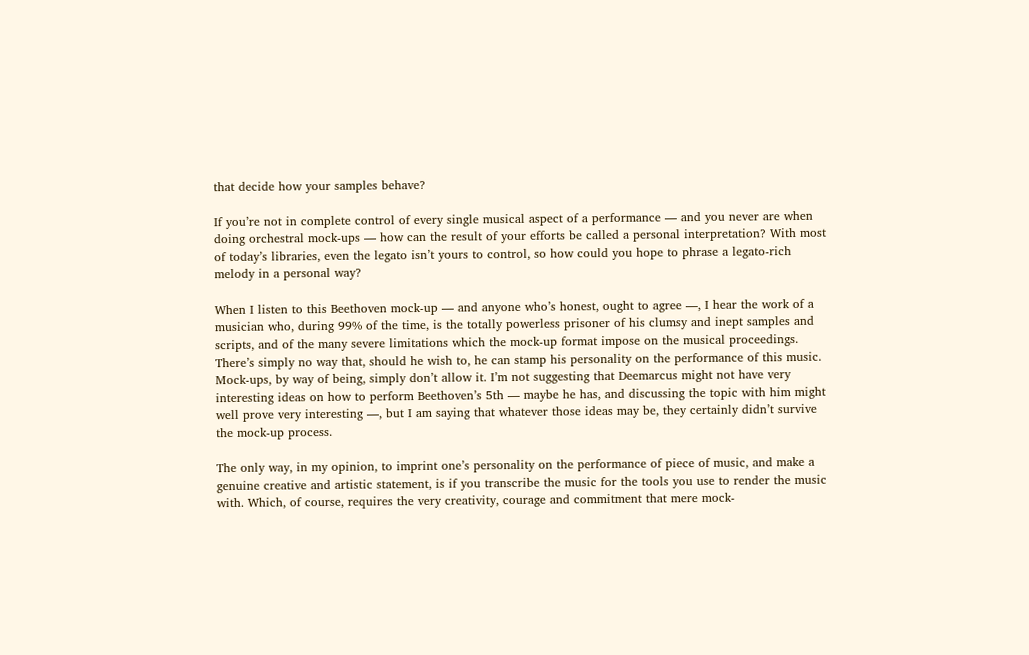that decide how your samples behave?

If you’re not in complete control of every single musical aspect of a performance — and you never are when doing orchestral mock-ups — how can the result of your efforts be called a personal interpretation? With most of today’s libraries, even the legato isn’t yours to control, so how could you hope to phrase a legato-rich melody in a personal way?

When I listen to this Beethoven mock-up — and anyone who’s honest, ought to agree —, I hear the work of a musician who, during 99% of the time, is the totally powerless prisoner of his clumsy and inept samples and scripts, and of the many severe limitations which the mock-up format impose on the musical proceedings. There’s simply no way that, should he wish to, he can stamp his personality on the performance of this music. Mock-ups, by way of being, simply don’t allow it. I’m not suggesting that Deemarcus might not have very interesting ideas on how to perform Beethoven’s 5th — maybe he has, and discussing the topic with him might well prove very interesting —, but I am saying that whatever those ideas may be, they certainly didn’t survive the mock-up process.

The only way, in my opinion, to imprint one’s personality on the performance of piece of music, and make a genuine creative and artistic statement, is if you transcribe the music for the tools you use to render the music with. Which, of course, requires the very creativity, courage and commitment that mere mock-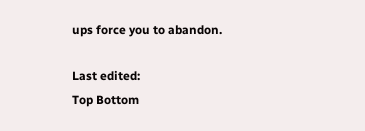ups force you to abandon.

Last edited:
Top Bottom